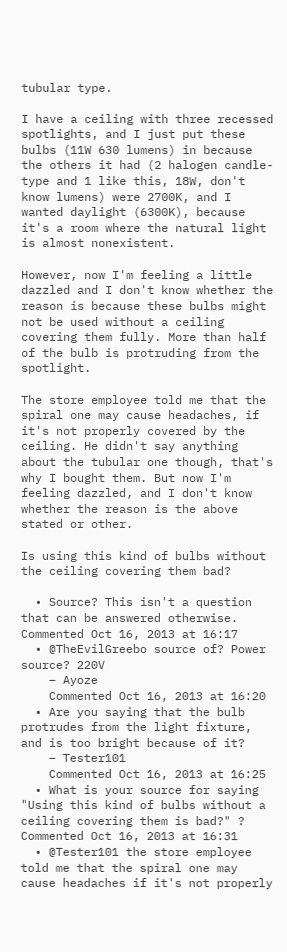tubular type.

I have a ceiling with three recessed spotlights, and I just put these bulbs (11W 630 lumens) in because the others it had (2 halogen candle-type and 1 like this, 18W, don't know lumens) were 2700K, and I wanted daylight (6300K), because it's a room where the natural light is almost nonexistent.

However, now I'm feeling a little dazzled and I don't know whether the reason is because these bulbs might not be used without a ceiling covering them fully. More than half of the bulb is protruding from the spotlight.

The store employee told me that the spiral one may cause headaches, if it's not properly covered by the ceiling. He didn't say anything about the tubular one though, that's why I bought them. But now I'm feeling dazzled, and I don't know whether the reason is the above stated or other.

Is using this kind of bulbs without the ceiling covering them bad?

  • Source? This isn't a question that can be answered otherwise. Commented Oct 16, 2013 at 16:17
  • @TheEvilGreebo source of? Power source? 220V
    – Ayoze
    Commented Oct 16, 2013 at 16:20
  • Are you saying that the bulb protrudes from the light fixture, and is too bright because of it?
    – Tester101
    Commented Oct 16, 2013 at 16:25
  • What is your source for saying "Using this kind of bulbs without a ceiling covering them is bad?" ? Commented Oct 16, 2013 at 16:31
  • @Tester101 the store employee told me that the spiral one may cause headaches if it's not properly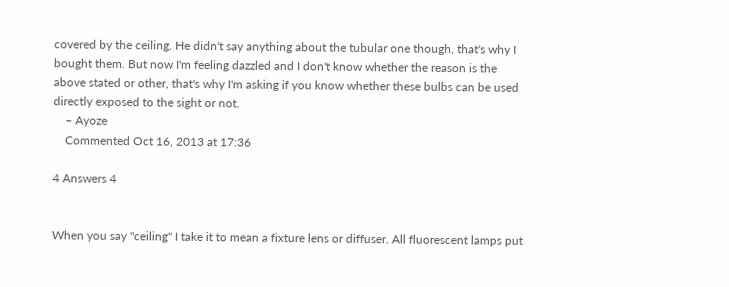covered by the ceiling. He didn't say anything about the tubular one though, that's why I bought them. But now I'm feeling dazzled and I don't know whether the reason is the above stated or other, that's why I'm asking if you know whether these bulbs can be used directly exposed to the sight or not.
    – Ayoze
    Commented Oct 16, 2013 at 17:36

4 Answers 4


When you say "ceiling" I take it to mean a fixture lens or diffuser. All fluorescent lamps put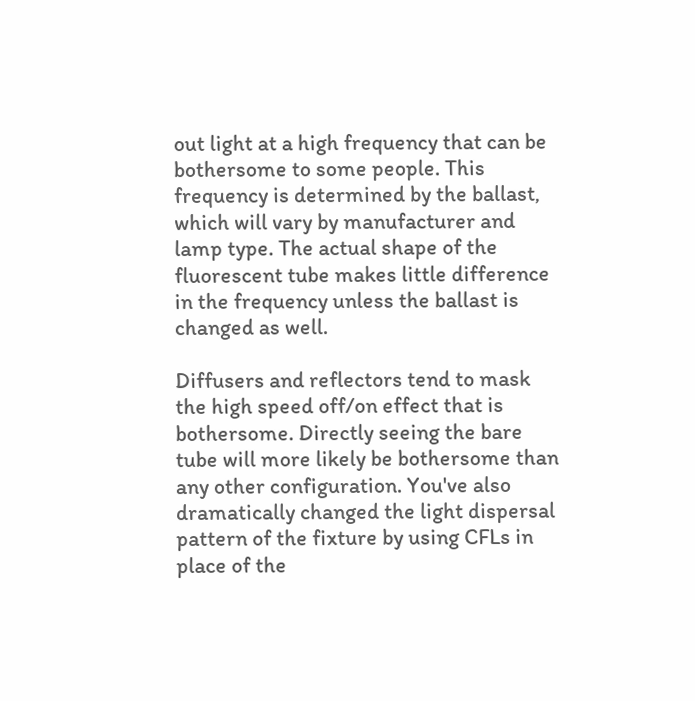out light at a high frequency that can be bothersome to some people. This frequency is determined by the ballast, which will vary by manufacturer and lamp type. The actual shape of the fluorescent tube makes little difference in the frequency unless the ballast is changed as well.

Diffusers and reflectors tend to mask the high speed off/on effect that is bothersome. Directly seeing the bare tube will more likely be bothersome than any other configuration. You've also dramatically changed the light dispersal pattern of the fixture by using CFLs in place of the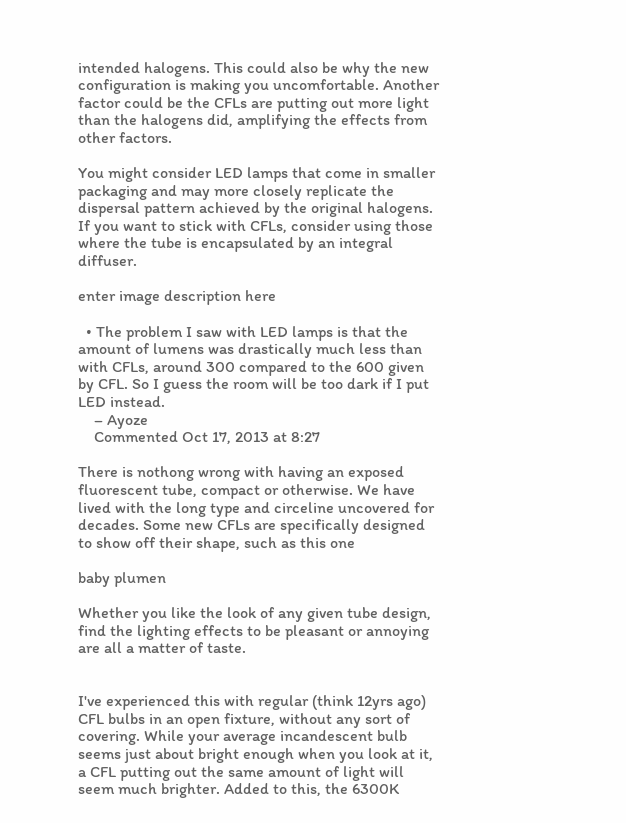intended halogens. This could also be why the new configuration is making you uncomfortable. Another factor could be the CFLs are putting out more light than the halogens did, amplifying the effects from other factors.

You might consider LED lamps that come in smaller packaging and may more closely replicate the dispersal pattern achieved by the original halogens. If you want to stick with CFLs, consider using those where the tube is encapsulated by an integral diffuser.

enter image description here

  • The problem I saw with LED lamps is that the amount of lumens was drastically much less than with CFLs, around 300 compared to the 600 given by CFL. So I guess the room will be too dark if I put LED instead.
    – Ayoze
    Commented Oct 17, 2013 at 8:27

There is nothong wrong with having an exposed fluorescent tube, compact or otherwise. We have lived with the long type and circeline uncovered for decades. Some new CFLs are specifically designed to show off their shape, such as this one

baby plumen

Whether you like the look of any given tube design, find the lighting effects to be pleasant or annoying are all a matter of taste.


I've experienced this with regular (think 12yrs ago) CFL bulbs in an open fixture, without any sort of covering. While your average incandescent bulb seems just about bright enough when you look at it, a CFL putting out the same amount of light will seem much brighter. Added to this, the 6300K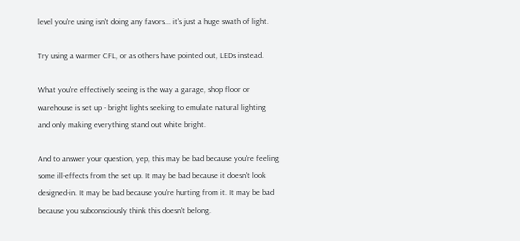level you're using isn't doing any favors... it's just a huge swath of light.

Try using a warmer CFL, or as others have pointed out, LEDs instead.

What you're effectively seeing is the way a garage, shop floor or warehouse is set up - bright lights seeking to emulate natural lighting and only making everything stand out white bright.

And to answer your question, yep, this may be bad because you're feeling some ill-effects from the set up. It may be bad because it doesn't look designed-in. It may be bad because you're hurting from it. It may be bad because you subconsciously think this doesn't belong.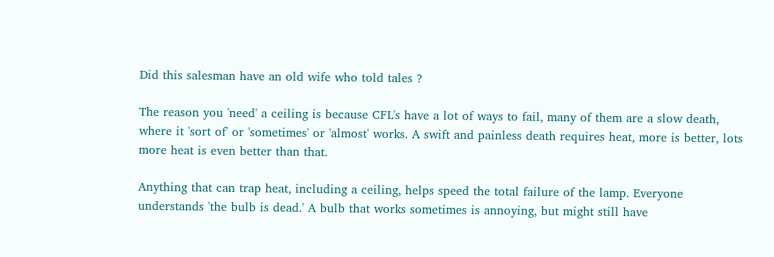Did this salesman have an old wife who told tales ?

The reason you 'need' a ceiling is because CFL's have a lot of ways to fail, many of them are a slow death, where it 'sort of' or 'sometimes' or 'almost' works. A swift and painless death requires heat, more is better, lots more heat is even better than that.

Anything that can trap heat, including a ceiling, helps speed the total failure of the lamp. Everyone understands 'the bulb is dead.' A bulb that works sometimes is annoying, but might still have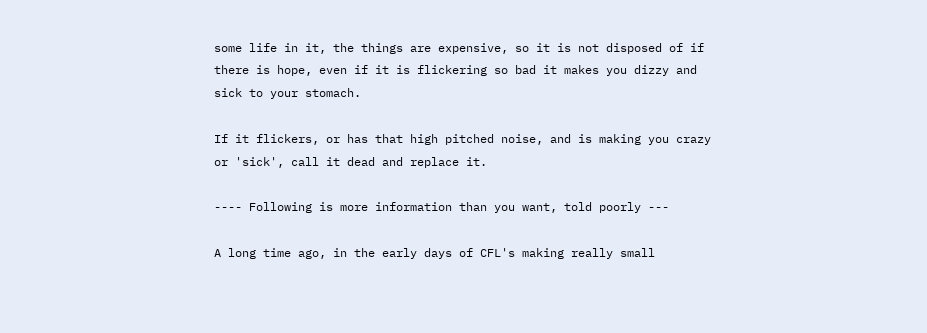some life in it, the things are expensive, so it is not disposed of if there is hope, even if it is flickering so bad it makes you dizzy and sick to your stomach.

If it flickers, or has that high pitched noise, and is making you crazy or 'sick', call it dead and replace it.

---- Following is more information than you want, told poorly ---

A long time ago, in the early days of CFL's making really small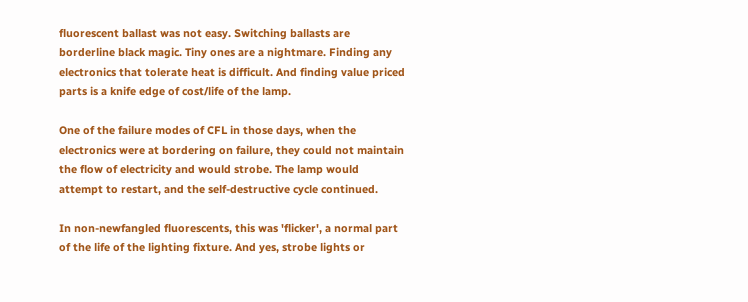fluorescent ballast was not easy. Switching ballasts are borderline black magic. Tiny ones are a nightmare. Finding any electronics that tolerate heat is difficult. And finding value priced parts is a knife edge of cost/life of the lamp.

One of the failure modes of CFL in those days, when the electronics were at bordering on failure, they could not maintain the flow of electricity and would strobe. The lamp would attempt to restart, and the self-destructive cycle continued.

In non-newfangled fluorescents, this was 'flicker', a normal part of the life of the lighting fixture. And yes, strobe lights or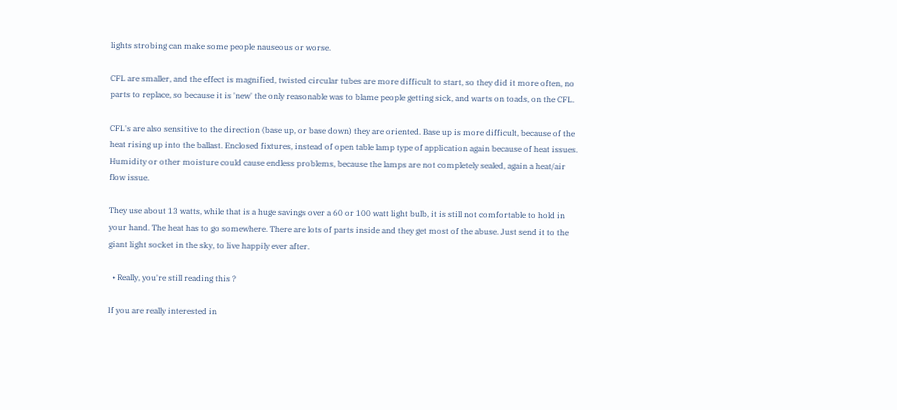lights strobing can make some people nauseous or worse.

CFL are smaller, and the effect is magnified, twisted circular tubes are more difficult to start, so they did it more often, no parts to replace, so because it is 'new' the only reasonable was to blame people getting sick, and warts on toads, on the CFL.

CFL's are also sensitive to the direction (base up, or base down) they are oriented. Base up is more difficult, because of the heat rising up into the ballast. Enclosed fixtures, instead of open table lamp type of application again because of heat issues. Humidity or other moisture could cause endless problems, because the lamps are not completely sealed, again a heat/air flow issue.

They use about 13 watts, while that is a huge savings over a 60 or 100 watt light bulb, it is still not comfortable to hold in your hand. The heat has to go somewhere. There are lots of parts inside and they get most of the abuse. Just send it to the giant light socket in the sky, to live happily ever after.

  • Really, you're still reading this ?

If you are really interested in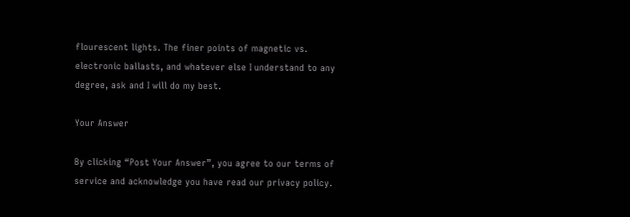flourescent lights. The finer points of magnetic vs. electronic ballasts, and whatever else I understand to any degree, ask and I will do my best.

Your Answer

By clicking “Post Your Answer”, you agree to our terms of service and acknowledge you have read our privacy policy.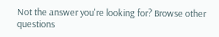Not the answer you're looking for? Browse other questions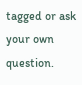tagged or ask your own question.